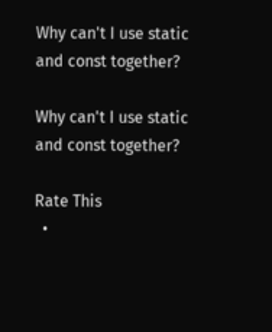Why can't I use static and const together?

Why can't I use static and const together?

Rate This
  •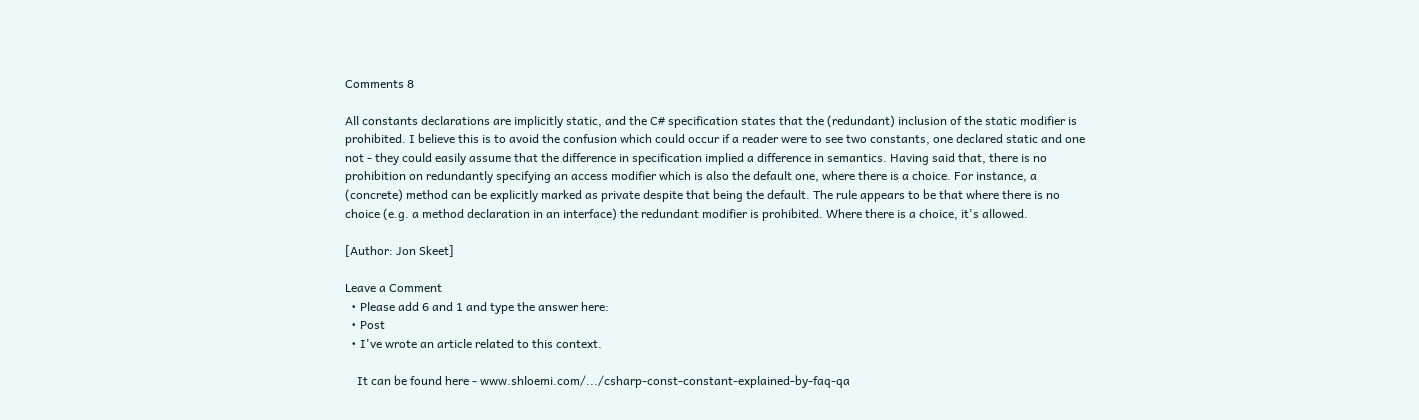Comments 8

All constants declarations are implicitly static, and the C# specification states that the (redundant) inclusion of the static modifier is prohibited. I believe this is to avoid the confusion which could occur if a reader were to see two constants, one declared static and one not - they could easily assume that the difference in specification implied a difference in semantics. Having said that, there is no prohibition on redundantly specifying an access modifier which is also the default one, where there is a choice. For instance, a (concrete) method can be explicitly marked as private despite that being the default. The rule appears to be that where there is no choice (e.g. a method declaration in an interface) the redundant modifier is prohibited. Where there is a choice, it's allowed.

[Author: Jon Skeet]

Leave a Comment
  • Please add 6 and 1 and type the answer here:
  • Post
  • I've wrote an article related to this context.

    It can be found here - www.shloemi.com/.../csharp-const-constant-explained-by-faq-qa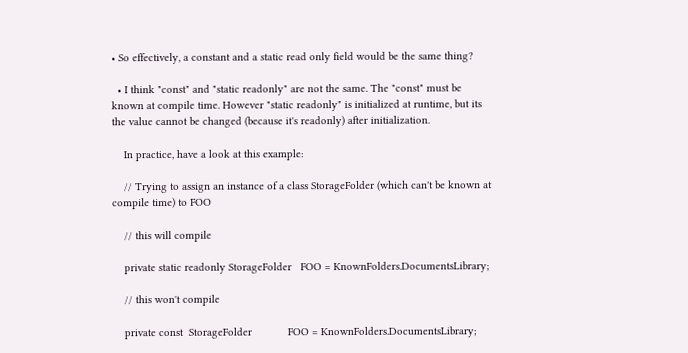• So effectively, a constant and a static read only field would be the same thing?

  • I think "const" and "static readonly" are not the same. The "const" must be known at compile time. However "static readonly" is initialized at runtime, but its the value cannot be changed (because it's readonly) after initialization.

    In practice, have a look at this example:

    // Trying to assign an instance of a class StorageFolder (which can't be known at compile time) to FOO

    // this will compile

    private static readonly StorageFolder   FOO = KnownFolders.DocumentsLibrary;

    // this won't compile

    private const  StorageFolder            FOO = KnownFolders.DocumentsLibrary;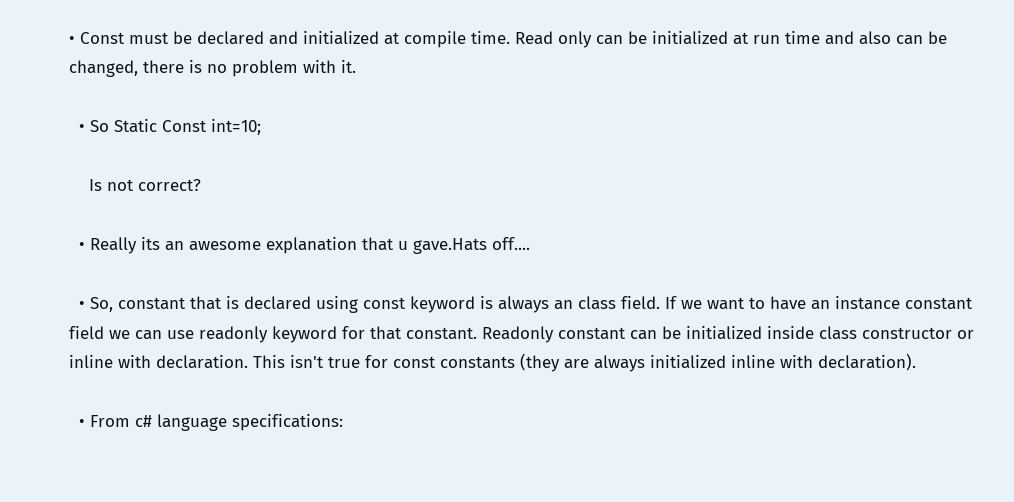• Const must be declared and initialized at compile time. Read only can be initialized at run time and also can be changed, there is no problem with it.

  • So Static Const int=10;

    Is not correct?

  • Really its an awesome explanation that u gave.Hats off....

  • So, constant that is declared using const keyword is always an class field. If we want to have an instance constant field we can use readonly keyword for that constant. Readonly constant can be initialized inside class constructor or inline with declaration. This isn't true for const constants (they are always initialized inline with declaration).

  • From c# language specifications: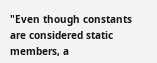"Even though constants are considered static members, a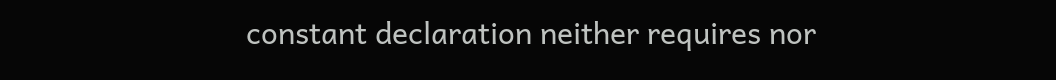constant declaration neither requires nor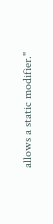allows a static modifier."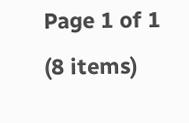Page 1 of 1 (8 items)